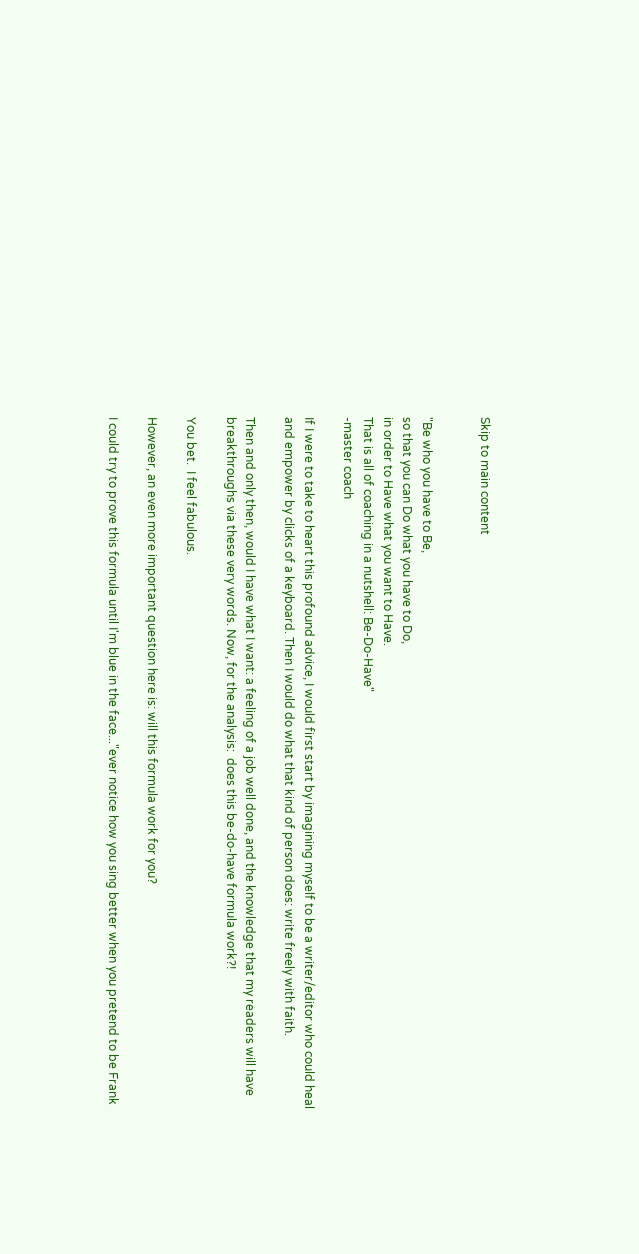Skip to main content


"Be who you have to Be,
so that you can Do what you have to Do,
in order to Have what you want to Have.
That is all of coaching in a nutshell: Be-Do-Have"
-master coach

If I were to take to heart this profound advice, I would first start by imagining myself to be a writer/editor who could heal and empower by clicks of a keyboard. Then I would do what that kind of person does: write freely with faith.

Then and only then, would I have what I want: a feeling of a job well done, and the knowledge that my readers will have breakthroughs via these very words. Now, for the analysis:  does this be-do-have formula work?!

You bet.  I feel fabulous.

However, an even more important question here is: will this formula work for you?

I could try to prove this formula until I'm blue in the face..."ever notice how you sing better when you pretend to be Frank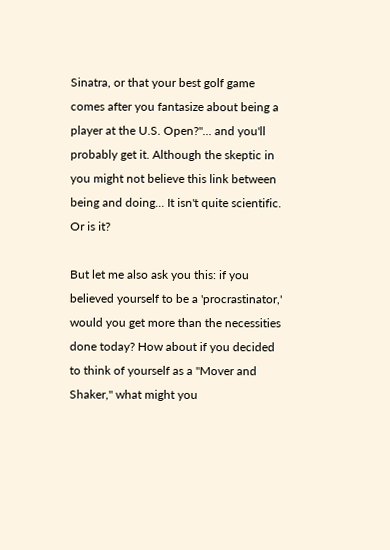Sinatra, or that your best golf game comes after you fantasize about being a player at the U.S. Open?"... and you'll probably get it. Although the skeptic in you might not believe this link between being and doing... It isn't quite scientific.  Or is it?

But let me also ask you this: if you believed yourself to be a 'procrastinator,'  would you get more than the necessities done today? How about if you decided to think of yourself as a "Mover and Shaker," what might you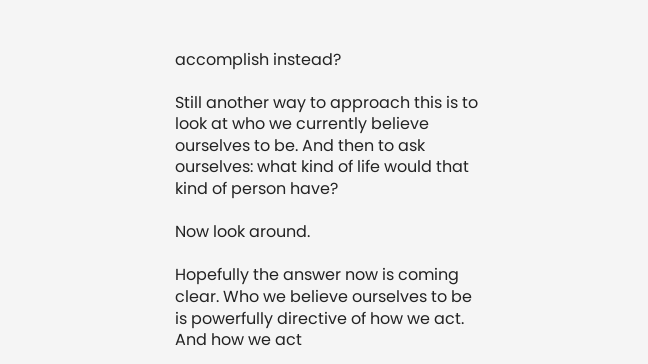accomplish instead?

Still another way to approach this is to look at who we currently believe ourselves to be. And then to ask ourselves: what kind of life would that kind of person have?

Now look around.

Hopefully the answer now is coming clear. Who we believe ourselves to be is powerfully directive of how we act. And how we act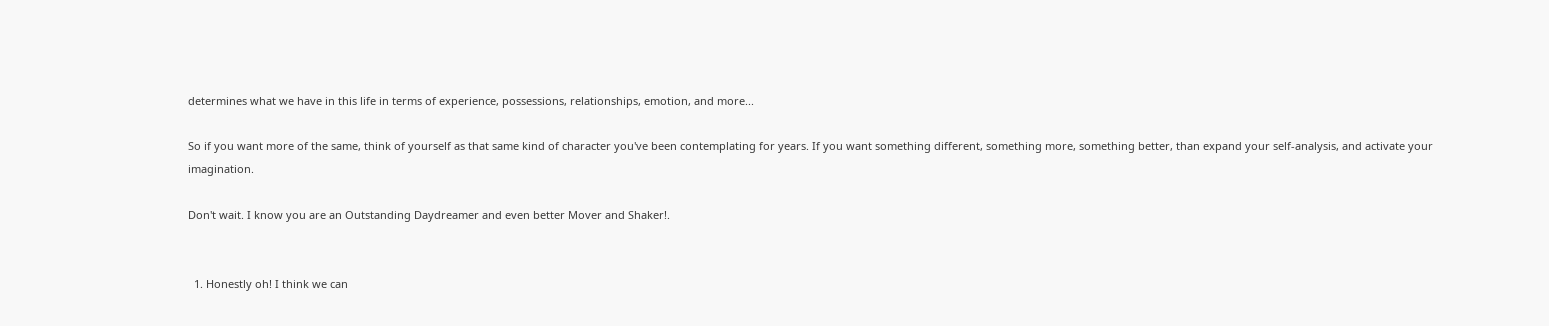determines what we have in this life in terms of experience, possessions, relationships, emotion, and more...

So if you want more of the same, think of yourself as that same kind of character you've been contemplating for years. If you want something different, something more, something better, than expand your self-analysis, and activate your imagination.

Don't wait. I know you are an Outstanding Daydreamer and even better Mover and Shaker!.


  1. Honestly oh! I think we can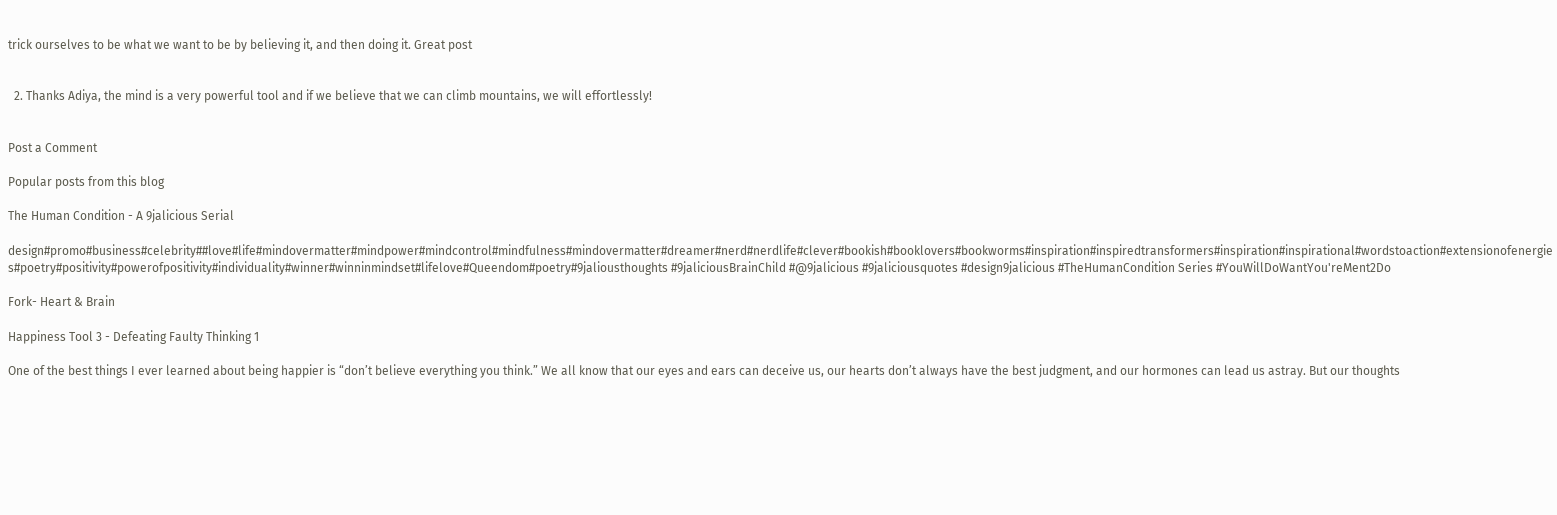trick ourselves to be what we want to be by believing it, and then doing it. Great post


  2. Thanks Adiya, the mind is a very powerful tool and if we believe that we can climb mountains, we will effortlessly!


Post a Comment

Popular posts from this blog

The Human Condition - A 9jalicious Serial

design#promo#business#celebrity##love#life#mindovermatter#mindpower#mindcontrol#mindfulness#mindovermatter#dreamer#nerd#nerdlife#clever#bookish#booklovers#bookworms#inspiration#inspiredtransformers#inspiration#inspirational#wordstoaction#extensionofenergies#poetry#positivity#powerofpositivity#individuality#winner#winninmindset#lifelove#Queendom#poetry#9jaliousthoughts #9jaliciousBrainChild #@9jalicious #9jaliciousquotes #design9jalicious #TheHumanCondition Series #YouWillDoWantYou'reMent2Do

Fork- Heart & Brain

Happiness Tool 3 - Defeating Faulty Thinking 1

One of the best things I ever learned about being happier is “don’t believe everything you think.” We all know that our eyes and ears can deceive us, our hearts don’t always have the best judgment, and our hormones can lead us astray. But our thoughts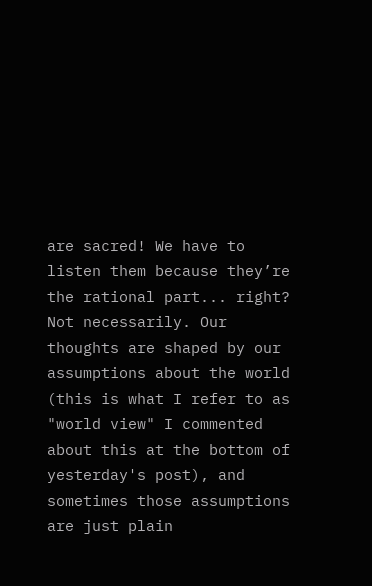are sacred! We have to listen them because they’re the rational part... right?
Not necessarily. Our thoughts are shaped by our assumptions about the world (this is what I refer to as "world view" I commented about this at the bottom of yesterday's post), and sometimes those assumptions are just plain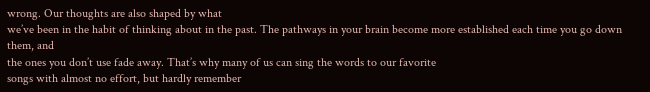wrong. Our thoughts are also shaped by what
we’ve been in the habit of thinking about in the past. The pathways in your brain become more established each time you go down them, and
the ones you don’t use fade away. That’s why many of us can sing the words to our favorite
songs with almost no effort, but hardly remember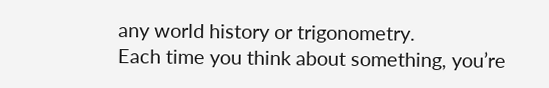any world history or trigonometry.
Each time you think about something, you’re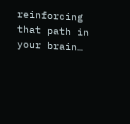reinforcing that path in your brain…